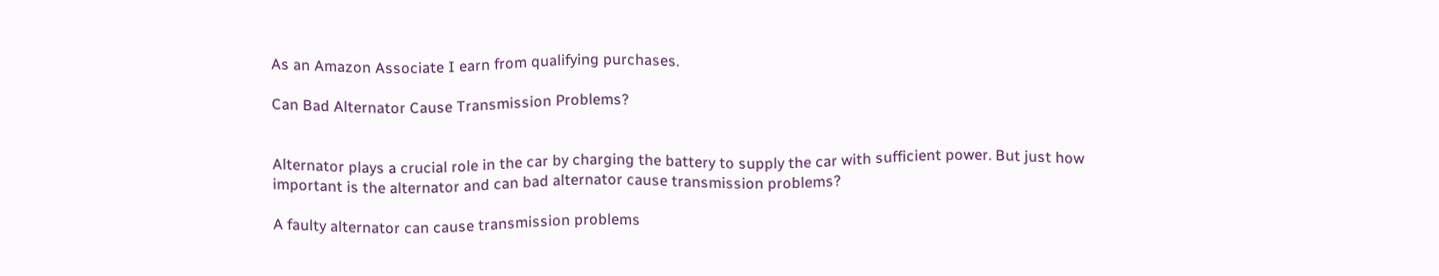As an Amazon Associate I earn from qualifying purchases.

Can Bad Alternator Cause Transmission Problems?


Alternator plays a crucial role in the car by charging the battery to supply the car with sufficient power. But just how important is the alternator and can bad alternator cause transmission problems?

A faulty alternator can cause transmission problems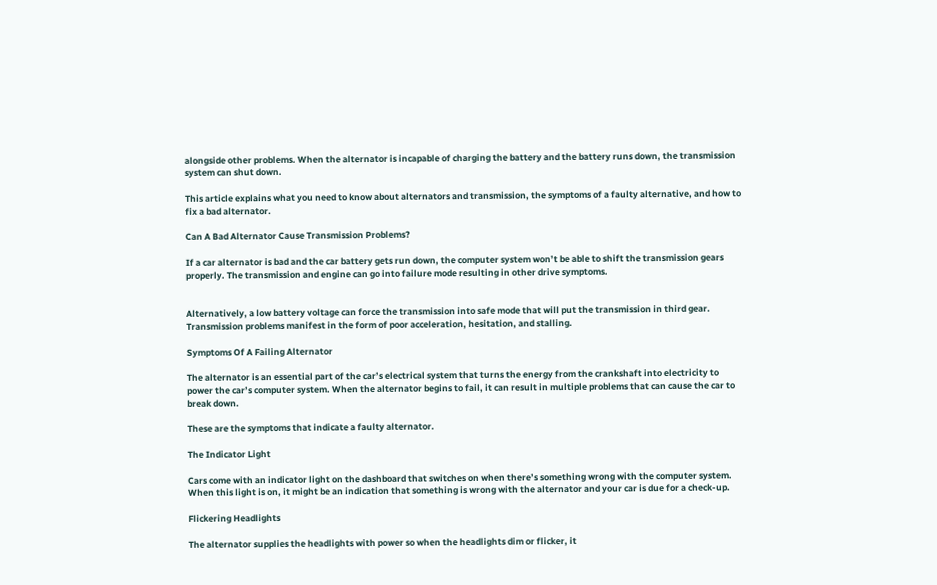alongside other problems. When the alternator is incapable of charging the battery and the battery runs down, the transmission system can shut down.

This article explains what you need to know about alternators and transmission, the symptoms of a faulty alternative, and how to fix a bad alternator.

Can A Bad Alternator Cause Transmission Problems?

If a car alternator is bad and the car battery gets run down, the computer system won’t be able to shift the transmission gears properly. The transmission and engine can go into failure mode resulting in other drive symptoms.


Alternatively, a low battery voltage can force the transmission into safe mode that will put the transmission in third gear. Transmission problems manifest in the form of poor acceleration, hesitation, and stalling.

Symptoms Of A Failing Alternator

The alternator is an essential part of the car’s electrical system that turns the energy from the crankshaft into electricity to power the car’s computer system. When the alternator begins to fail, it can result in multiple problems that can cause the car to break down.

These are the symptoms that indicate a faulty alternator.

The Indicator Light

Cars come with an indicator light on the dashboard that switches on when there’s something wrong with the computer system. When this light is on, it might be an indication that something is wrong with the alternator and your car is due for a check-up.

Flickering Headlights

The alternator supplies the headlights with power so when the headlights dim or flicker, it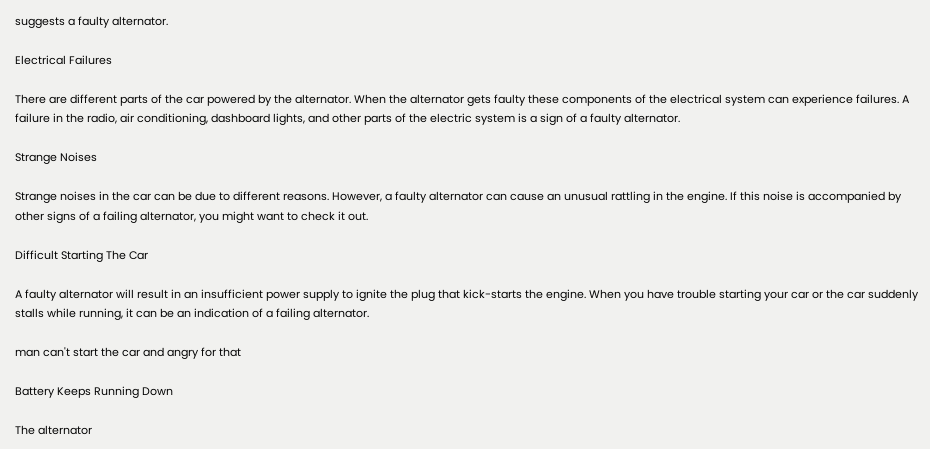suggests a faulty alternator.

Electrical Failures

There are different parts of the car powered by the alternator. When the alternator gets faulty these components of the electrical system can experience failures. A failure in the radio, air conditioning, dashboard lights, and other parts of the electric system is a sign of a faulty alternator.

Strange Noises

Strange noises in the car can be due to different reasons. However, a faulty alternator can cause an unusual rattling in the engine. If this noise is accompanied by other signs of a failing alternator, you might want to check it out.

Difficult Starting The Car

A faulty alternator will result in an insufficient power supply to ignite the plug that kick-starts the engine. When you have trouble starting your car or the car suddenly stalls while running, it can be an indication of a failing alternator.

man can't start the car and angry for that

Battery Keeps Running Down

The alternator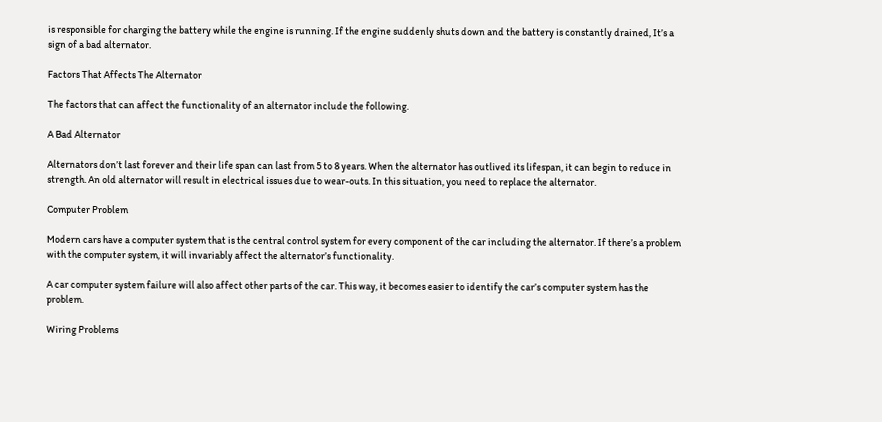is responsible for charging the battery while the engine is running. If the engine suddenly shuts down and the battery is constantly drained, It’s a sign of a bad alternator.

Factors That Affects The Alternator

The factors that can affect the functionality of an alternator include the following.

A Bad Alternator

Alternators don’t last forever and their life span can last from 5 to 8 years. When the alternator has outlived its lifespan, it can begin to reduce in strength. An old alternator will result in electrical issues due to wear-outs. In this situation, you need to replace the alternator.

Computer Problem

Modern cars have a computer system that is the central control system for every component of the car including the alternator. If there’s a problem with the computer system, it will invariably affect the alternator’s functionality.

A car computer system failure will also affect other parts of the car. This way, it becomes easier to identify the car’s computer system has the problem.

Wiring Problems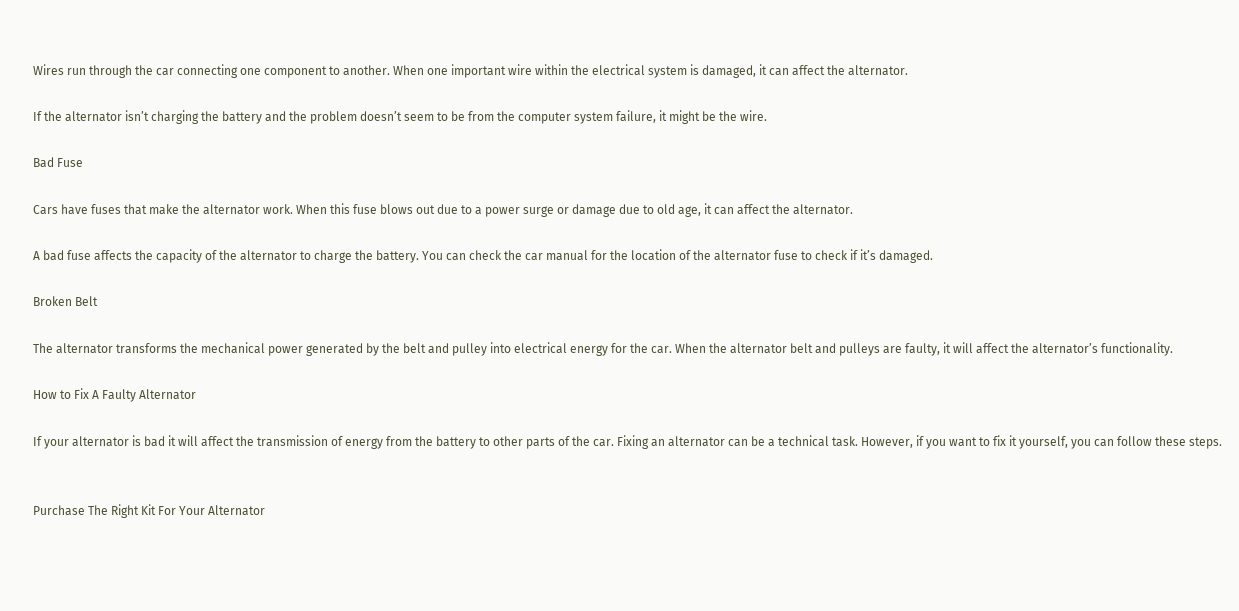Wires run through the car connecting one component to another. When one important wire within the electrical system is damaged, it can affect the alternator.

If the alternator isn’t charging the battery and the problem doesn’t seem to be from the computer system failure, it might be the wire.

Bad Fuse

Cars have fuses that make the alternator work. When this fuse blows out due to a power surge or damage due to old age, it can affect the alternator.

A bad fuse affects the capacity of the alternator to charge the battery. You can check the car manual for the location of the alternator fuse to check if it’s damaged.

Broken Belt

The alternator transforms the mechanical power generated by the belt and pulley into electrical energy for the car. When the alternator belt and pulleys are faulty, it will affect the alternator’s functionality.

How to Fix A Faulty Alternator

If your alternator is bad it will affect the transmission of energy from the battery to other parts of the car. Fixing an alternator can be a technical task. However, if you want to fix it yourself, you can follow these steps.


Purchase The Right Kit For Your Alternator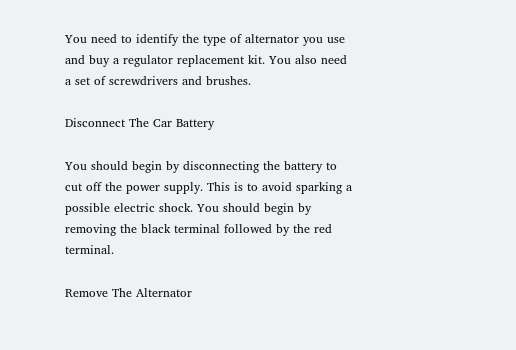You need to identify the type of alternator you use and buy a regulator replacement kit. You also need a set of screwdrivers and brushes.

Disconnect The Car Battery

You should begin by disconnecting the battery to cut off the power supply. This is to avoid sparking a possible electric shock. You should begin by removing the black terminal followed by the red terminal.

Remove The Alternator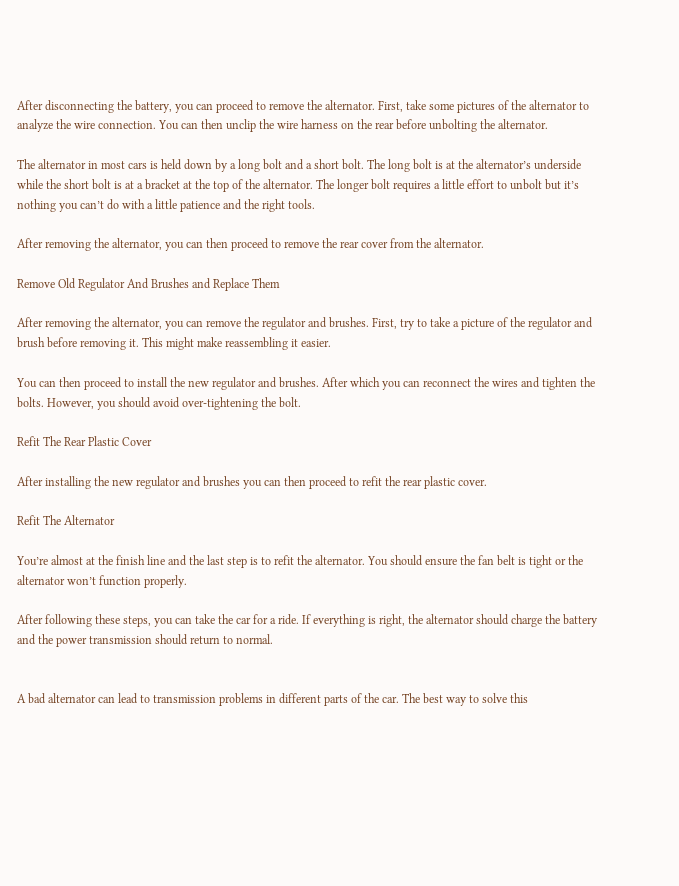After disconnecting the battery, you can proceed to remove the alternator. First, take some pictures of the alternator to analyze the wire connection. You can then unclip the wire harness on the rear before unbolting the alternator.

The alternator in most cars is held down by a long bolt and a short bolt. The long bolt is at the alternator’s underside while the short bolt is at a bracket at the top of the alternator. The longer bolt requires a little effort to unbolt but it’s nothing you can’t do with a little patience and the right tools.

After removing the alternator, you can then proceed to remove the rear cover from the alternator.

Remove Old Regulator And Brushes and Replace Them

After removing the alternator, you can remove the regulator and brushes. First, try to take a picture of the regulator and brush before removing it. This might make reassembling it easier.

You can then proceed to install the new regulator and brushes. After which you can reconnect the wires and tighten the bolts. However, you should avoid over-tightening the bolt.

Refit The Rear Plastic Cover

After installing the new regulator and brushes you can then proceed to refit the rear plastic cover.

Refit The Alternator

You’re almost at the finish line and the last step is to refit the alternator. You should ensure the fan belt is tight or the alternator won’t function properly.

After following these steps, you can take the car for a ride. If everything is right, the alternator should charge the battery and the power transmission should return to normal.


A bad alternator can lead to transmission problems in different parts of the car. The best way to solve this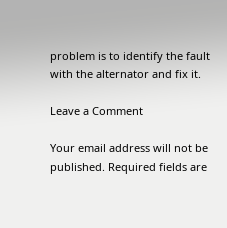problem is to identify the fault with the alternator and fix it.

Leave a Comment

Your email address will not be published. Required fields are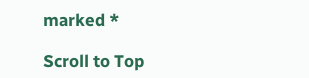marked *

Scroll to Top